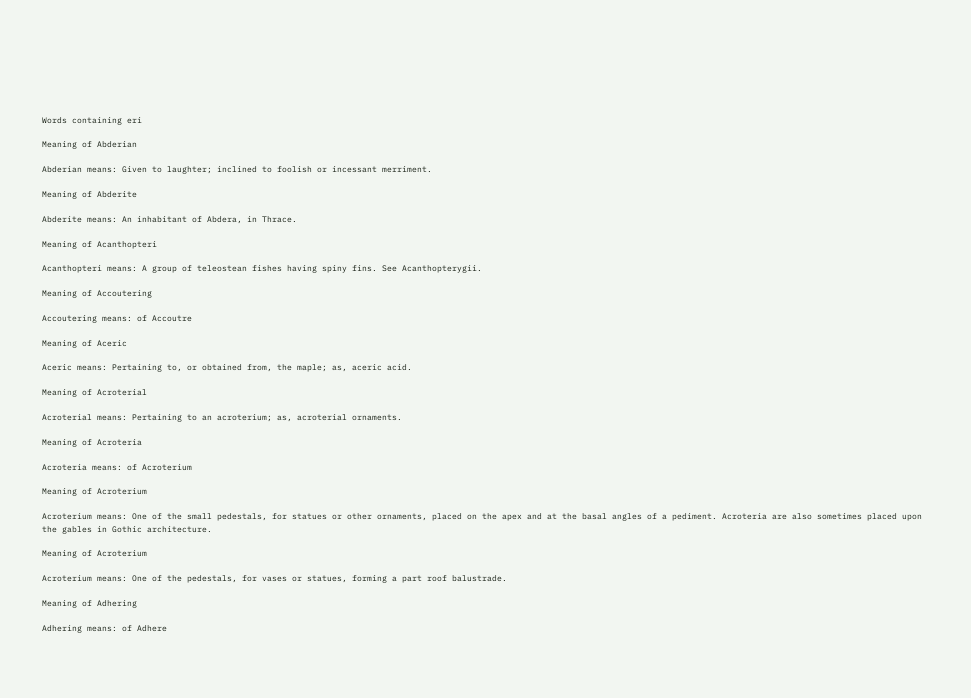Words containing eri

Meaning of Abderian

Abderian means: Given to laughter; inclined to foolish or incessant merriment.

Meaning of Abderite

Abderite means: An inhabitant of Abdera, in Thrace.

Meaning of Acanthopteri

Acanthopteri means: A group of teleostean fishes having spiny fins. See Acanthopterygii.

Meaning of Accoutering

Accoutering means: of Accoutre

Meaning of Aceric

Aceric means: Pertaining to, or obtained from, the maple; as, aceric acid.

Meaning of Acroterial

Acroterial means: Pertaining to an acroterium; as, acroterial ornaments.

Meaning of Acroteria

Acroteria means: of Acroterium

Meaning of Acroterium

Acroterium means: One of the small pedestals, for statues or other ornaments, placed on the apex and at the basal angles of a pediment. Acroteria are also sometimes placed upon the gables in Gothic architecture.

Meaning of Acroterium

Acroterium means: One of the pedestals, for vases or statues, forming a part roof balustrade.

Meaning of Adhering

Adhering means: of Adhere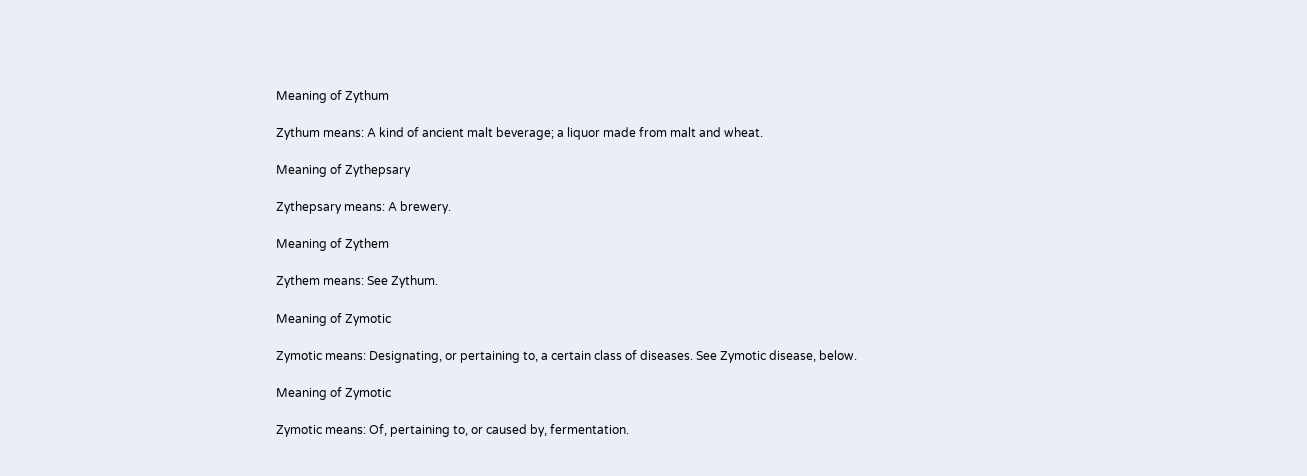Meaning of Zythum

Zythum means: A kind of ancient malt beverage; a liquor made from malt and wheat.

Meaning of Zythepsary

Zythepsary means: A brewery.

Meaning of Zythem

Zythem means: See Zythum.

Meaning of Zymotic

Zymotic means: Designating, or pertaining to, a certain class of diseases. See Zymotic disease, below.

Meaning of Zymotic

Zymotic means: Of, pertaining to, or caused by, fermentation.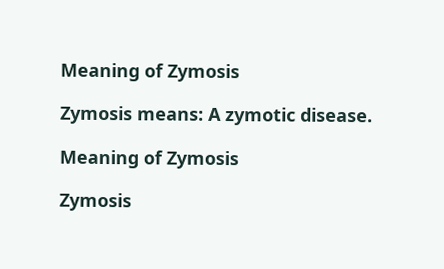Meaning of Zymosis

Zymosis means: A zymotic disease.

Meaning of Zymosis

Zymosis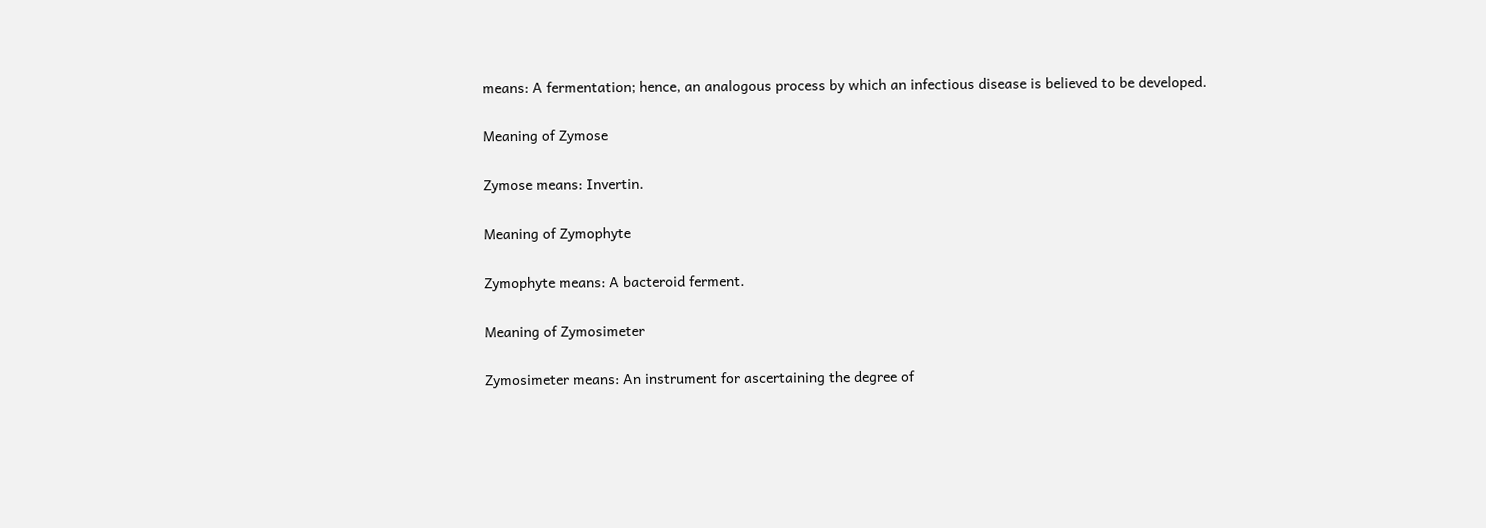means: A fermentation; hence, an analogous process by which an infectious disease is believed to be developed.

Meaning of Zymose

Zymose means: Invertin.

Meaning of Zymophyte

Zymophyte means: A bacteroid ferment.

Meaning of Zymosimeter

Zymosimeter means: An instrument for ascertaining the degree of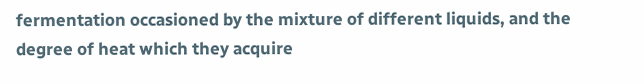fermentation occasioned by the mixture of different liquids, and the degree of heat which they acquire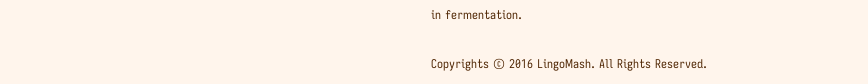in fermentation.

Copyrights © 2016 LingoMash. All Rights Reserved.